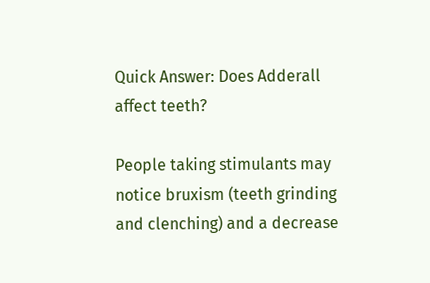Quick Answer: Does Adderall affect teeth?

People taking stimulants may notice bruxism (teeth grinding and clenching) and a decrease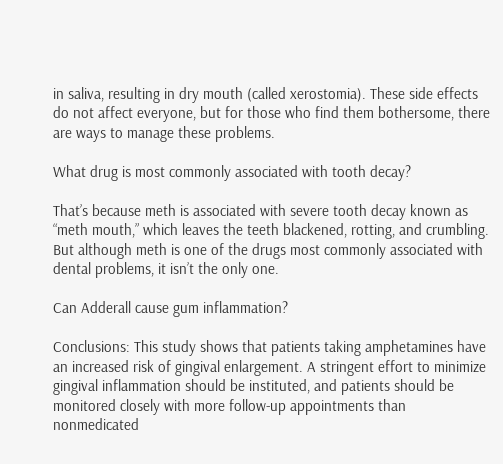in saliva, resulting in dry mouth (called xerostomia). These side effects do not affect everyone, but for those who find them bothersome, there are ways to manage these problems.

What drug is most commonly associated with tooth decay?

That’s because meth is associated with severe tooth decay known as “meth mouth,” which leaves the teeth blackened, rotting, and crumbling. But although meth is one of the drugs most commonly associated with dental problems, it isn’t the only one.

Can Adderall cause gum inflammation?

Conclusions: This study shows that patients taking amphetamines have an increased risk of gingival enlargement. A stringent effort to minimize gingival inflammation should be instituted, and patients should be monitored closely with more follow-up appointments than nonmedicated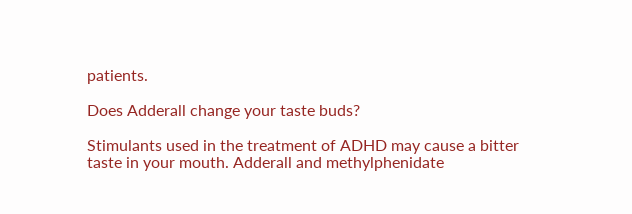patients.

Does Adderall change your taste buds?

Stimulants used in the treatment of ADHD may cause a bitter taste in your mouth. Adderall and methylphenidate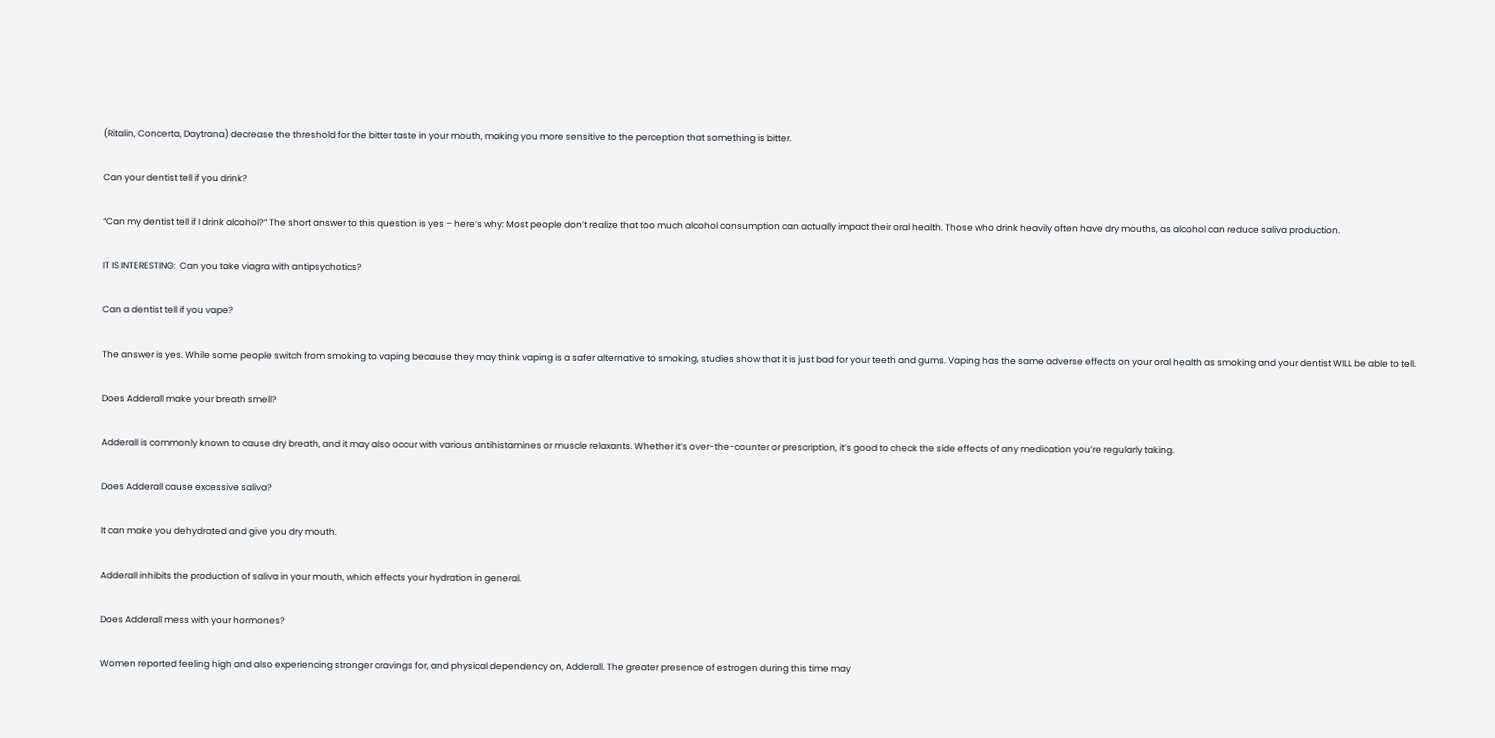(Ritalin, Concerta, Daytrana) decrease the threshold for the bitter taste in your mouth, making you more sensitive to the perception that something is bitter.

Can your dentist tell if you drink?

“Can my dentist tell if I drink alcohol?” The short answer to this question is yes – here’s why: Most people don’t realize that too much alcohol consumption can actually impact their oral health. Those who drink heavily often have dry mouths, as alcohol can reduce saliva production.

IT IS INTERESTING:  Can you take viagra with antipsychotics?

Can a dentist tell if you vape?

The answer is yes. While some people switch from smoking to vaping because they may think vaping is a safer alternative to smoking, studies show that it is just bad for your teeth and gums. Vaping has the same adverse effects on your oral health as smoking and your dentist WILL be able to tell.

Does Adderall make your breath smell?

Adderall is commonly known to cause dry breath, and it may also occur with various antihistamines or muscle relaxants. Whether it’s over-the-counter or prescription, it’s good to check the side effects of any medication you’re regularly taking.

Does Adderall cause excessive saliva?

It can make you dehydrated and give you dry mouth.

Adderall inhibits the production of saliva in your mouth, which effects your hydration in general.

Does Adderall mess with your hormones?

Women reported feeling high and also experiencing stronger cravings for, and physical dependency on, Adderall. The greater presence of estrogen during this time may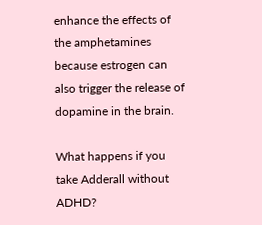enhance the effects of the amphetamines because estrogen can also trigger the release of dopamine in the brain.

What happens if you take Adderall without ADHD?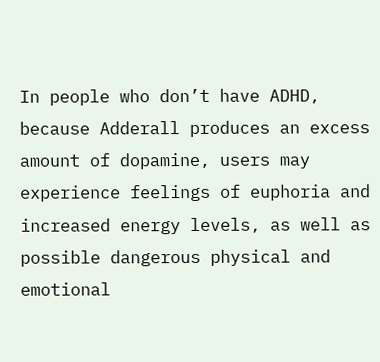In people who don’t have ADHD, because Adderall produces an excess amount of dopamine, users may experience feelings of euphoria and increased energy levels, as well as possible dangerous physical and emotional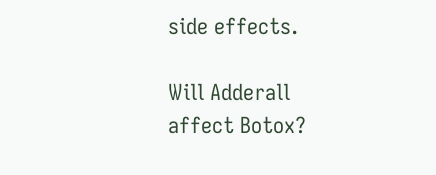side effects.

Will Adderall affect Botox?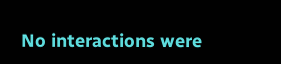No interactions were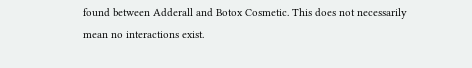found between Adderall and Botox Cosmetic. This does not necessarily mean no interactions exist.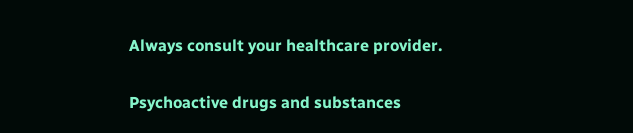Always consult your healthcare provider.

Psychoactive drugs and substances